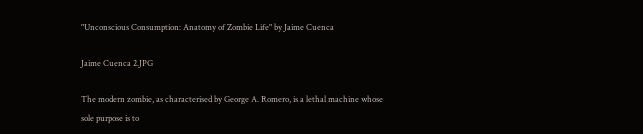"Unconscious Consumption: Anatomy of Zombie Life" by Jaime Cuenca

Jaime Cuenca 2.JPG

The modern zombie, as characterised by George A. Romero, is a lethal machine whose sole purpose is to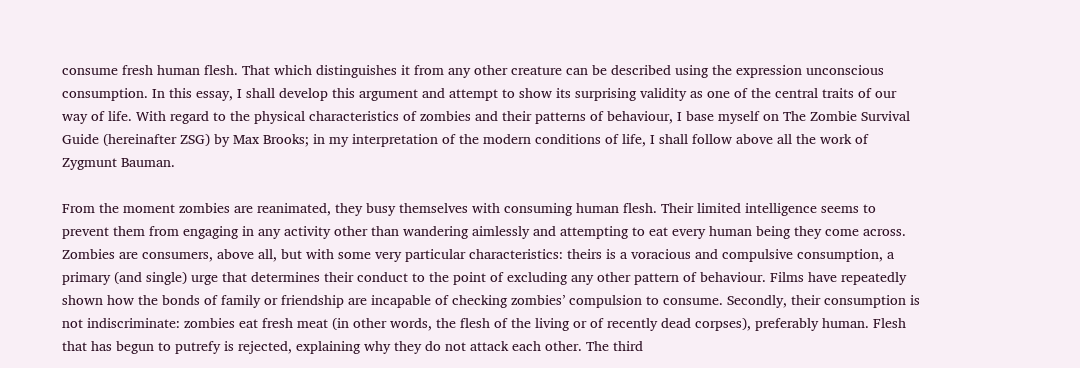consume fresh human flesh. That which distinguishes it from any other creature can be described using the expression unconscious consumption. In this essay, I shall develop this argument and attempt to show its surprising validity as one of the central traits of our way of life. With regard to the physical characteristics of zombies and their patterns of behaviour, I base myself on The Zombie Survival Guide (hereinafter ZSG) by Max Brooks; in my interpretation of the modern conditions of life, I shall follow above all the work of Zygmunt Bauman.

From the moment zombies are reanimated, they busy themselves with consuming human flesh. Their limited intelligence seems to prevent them from engaging in any activity other than wandering aimlessly and attempting to eat every human being they come across. Zombies are consumers, above all, but with some very particular characteristics: theirs is a voracious and compulsive consumption, a primary (and single) urge that determines their conduct to the point of excluding any other pattern of behaviour. Films have repeatedly shown how the bonds of family or friendship are incapable of checking zombies’ compulsion to consume. Secondly, their consumption is not indiscriminate: zombies eat fresh meat (in other words, the flesh of the living or of recently dead corpses), preferably human. Flesh that has begun to putrefy is rejected, explaining why they do not attack each other. The third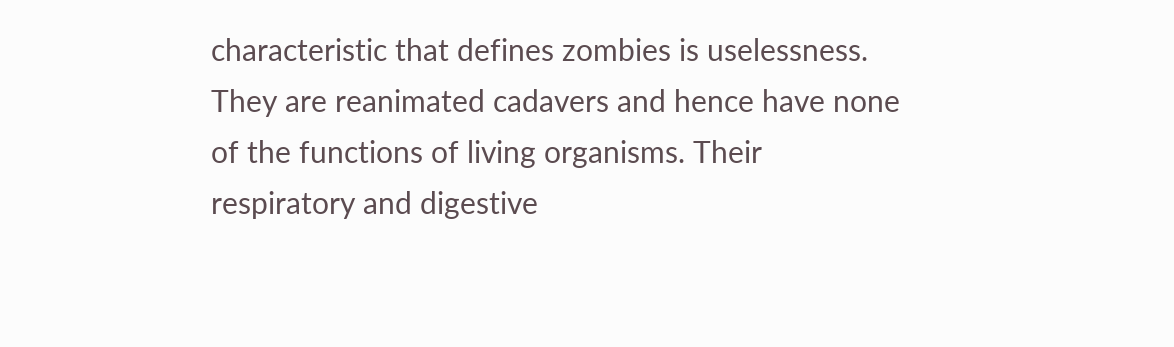characteristic that defines zombies is uselessness. They are reanimated cadavers and hence have none of the functions of living organisms. Their respiratory and digestive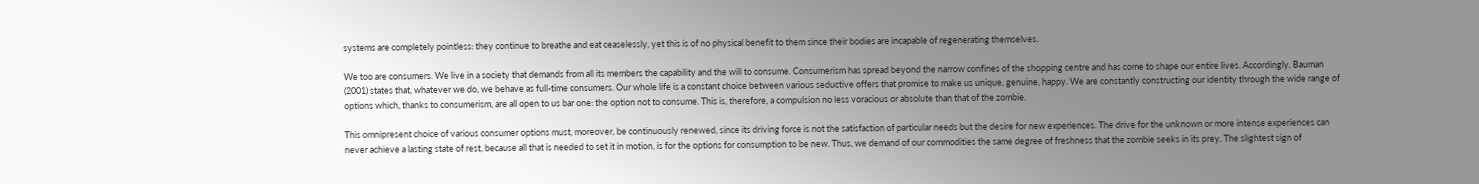systems are completely pointless: they continue to breathe and eat ceaselessly, yet this is of no physical benefit to them since their bodies are incapable of regenerating themselves.

We too are consumers. We live in a society that demands from all its members the capability and the will to consume. Consumerism has spread beyond the narrow confines of the shopping centre and has come to shape our entire lives. Accordingly, Bauman (2001) states that, whatever we do, we behave as full-time consumers. Our whole life is a constant choice between various seductive offers that promise to make us unique, genuine, happy. We are constantly constructing our identity through the wide range of options which, thanks to consumerism, are all open to us bar one: the option not to consume. This is, therefore, a compulsion no less voracious or absolute than that of the zombie.

This omnipresent choice of various consumer options must, moreover, be continuously renewed, since its driving force is not the satisfaction of particular needs but the desire for new experiences. The drive for the unknown or more intense experiences can never achieve a lasting state of rest, because all that is needed to set it in motion, is for the options for consumption to be new. Thus, we demand of our commodities the same degree of freshness that the zombie seeks in its prey. The slightest sign of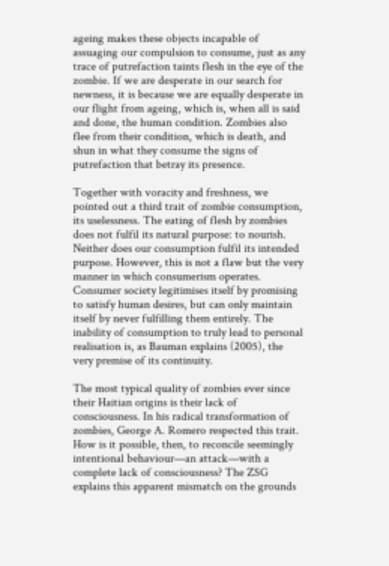ageing makes these objects incapable of assuaging our compulsion to consume, just as any trace of putrefaction taints flesh in the eye of the zombie. If we are desperate in our search for newness, it is because we are equally desperate in our flight from ageing, which is, when all is said and done, the human condition. Zombies also flee from their condition, which is death, and shun in what they consume the signs of putrefaction that betray its presence.

Together with voracity and freshness, we pointed out a third trait of zombie consumption, its uselessness. The eating of flesh by zombies does not fulfil its natural purpose: to nourish. Neither does our consumption fulfil its intended purpose. However, this is not a flaw but the very manner in which consumerism operates. Consumer society legitimises itself by promising to satisfy human desires, but can only maintain itself by never fulfilling them entirely. The inability of consumption to truly lead to personal realisation is, as Bauman explains (2005), the very premise of its continuity.

The most typical quality of zombies ever since their Haitian origins is their lack of consciousness. In his radical transformation of zombies, George A. Romero respected this trait. How is it possible, then, to reconcile seemingly intentional behaviour—an attack—with a complete lack of consciousness? The ZSG explains this apparent mismatch on the grounds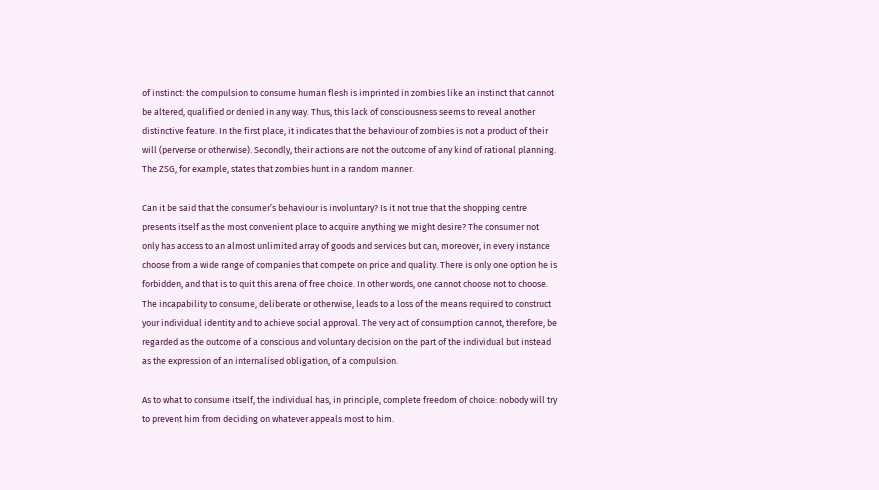of instinct: the compulsion to consume human flesh is imprinted in zombies like an instinct that cannot be altered, qualified or denied in any way. Thus, this lack of consciousness seems to reveal another distinctive feature. In the first place, it indicates that the behaviour of zombies is not a product of their will (perverse or otherwise). Secondly, their actions are not the outcome of any kind of rational planning. The ZSG, for example, states that zombies hunt in a random manner.

Can it be said that the consumer’s behaviour is involuntary? Is it not true that the shopping centre presents itself as the most convenient place to acquire anything we might desire? The consumer not only has access to an almost unlimited array of goods and services but can, moreover, in every instance choose from a wide range of companies that compete on price and quality. There is only one option he is forbidden, and that is to quit this arena of free choice. In other words, one cannot choose not to choose. The incapability to consume, deliberate or otherwise, leads to a loss of the means required to construct your individual identity and to achieve social approval. The very act of consumption cannot, therefore, be regarded as the outcome of a conscious and voluntary decision on the part of the individual but instead as the expression of an internalised obligation, of a compulsion.

As to what to consume itself, the individual has, in principle, complete freedom of choice: nobody will try to prevent him from deciding on whatever appeals most to him.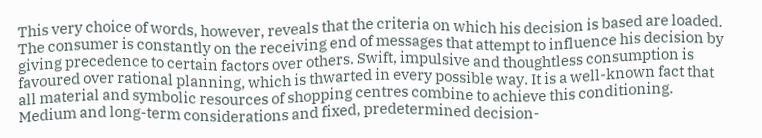This very choice of words, however, reveals that the criteria on which his decision is based are loaded. The consumer is constantly on the receiving end of messages that attempt to influence his decision by giving precedence to certain factors over others. Swift, impulsive and thoughtless consumption is favoured over rational planning, which is thwarted in every possible way. It is a well-known fact that all material and symbolic resources of shopping centres combine to achieve this conditioning. Medium and long-term considerations and fixed, predetermined decision-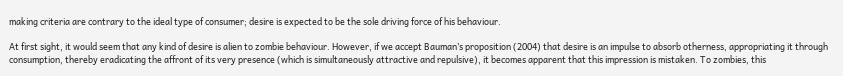making criteria are contrary to the ideal type of consumer; desire is expected to be the sole driving force of his behaviour.

At first sight, it would seem that any kind of desire is alien to zombie behaviour. However, if we accept Bauman’s proposition (2004) that desire is an impulse to absorb otherness, appropriating it through consumption, thereby eradicating the affront of its very presence (which is simultaneously attractive and repulsive), it becomes apparent that this impression is mistaken. To zombies, this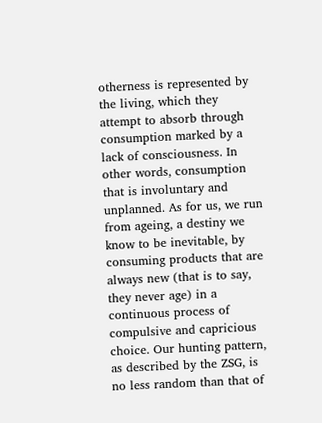otherness is represented by the living, which they attempt to absorb through consumption marked by a lack of consciousness. In other words, consumption that is involuntary and unplanned. As for us, we run from ageing, a destiny we know to be inevitable, by consuming products that are always new (that is to say, they never age) in a continuous process of compulsive and capricious choice. Our hunting pattern, as described by the ZSG, is no less random than that of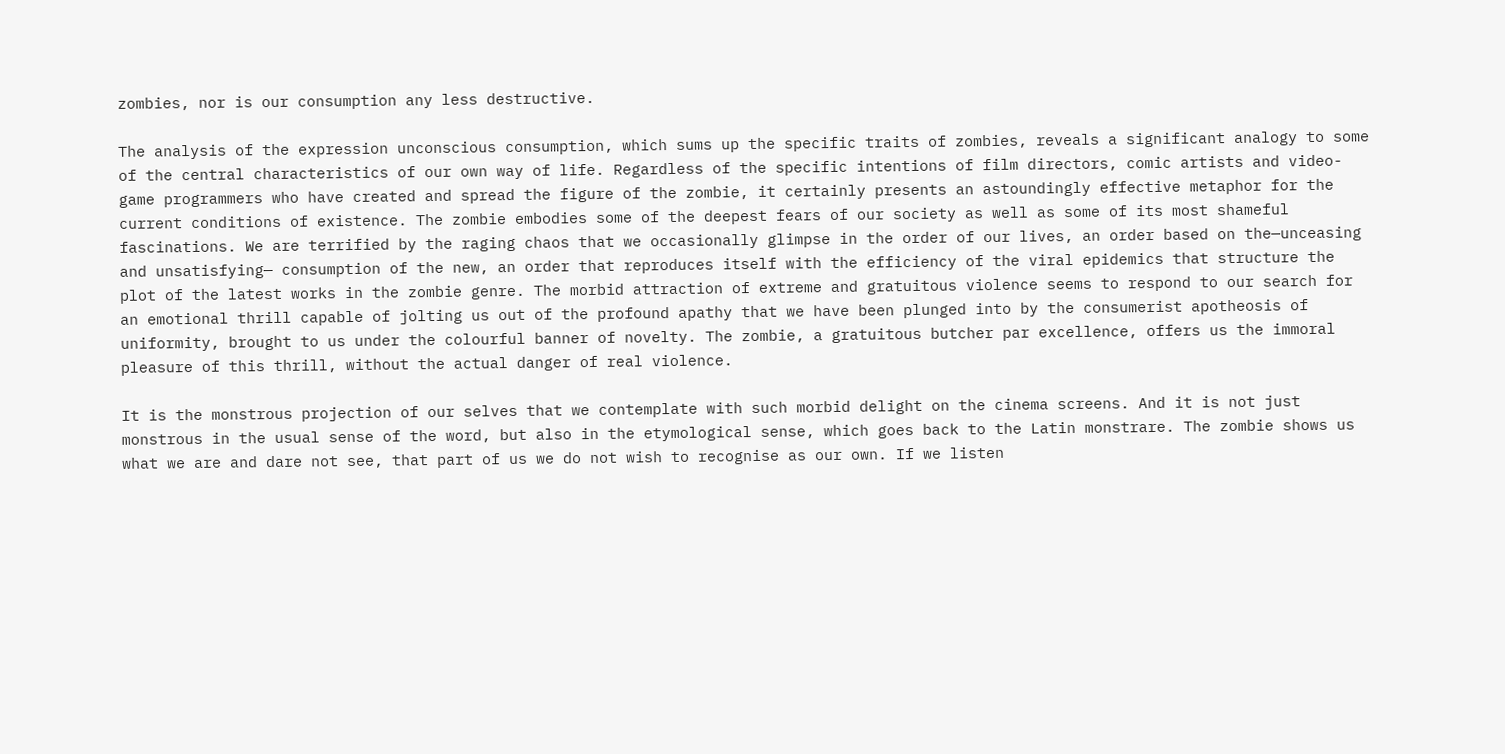zombies, nor is our consumption any less destructive.

The analysis of the expression unconscious consumption, which sums up the specific traits of zombies, reveals a significant analogy to some of the central characteristics of our own way of life. Regardless of the specific intentions of film directors, comic artists and video-game programmers who have created and spread the figure of the zombie, it certainly presents an astoundingly effective metaphor for the current conditions of existence. The zombie embodies some of the deepest fears of our society as well as some of its most shameful fascinations. We are terrified by the raging chaos that we occasionally glimpse in the order of our lives, an order based on the—unceasing and unsatisfying— consumption of the new, an order that reproduces itself with the efficiency of the viral epidemics that structure the plot of the latest works in the zombie genre. The morbid attraction of extreme and gratuitous violence seems to respond to our search for an emotional thrill capable of jolting us out of the profound apathy that we have been plunged into by the consumerist apotheosis of uniformity, brought to us under the colourful banner of novelty. The zombie, a gratuitous butcher par excellence, offers us the immoral pleasure of this thrill, without the actual danger of real violence.

It is the monstrous projection of our selves that we contemplate with such morbid delight on the cinema screens. And it is not just monstrous in the usual sense of the word, but also in the etymological sense, which goes back to the Latin monstrare. The zombie shows us what we are and dare not see, that part of us we do not wish to recognise as our own. If we listen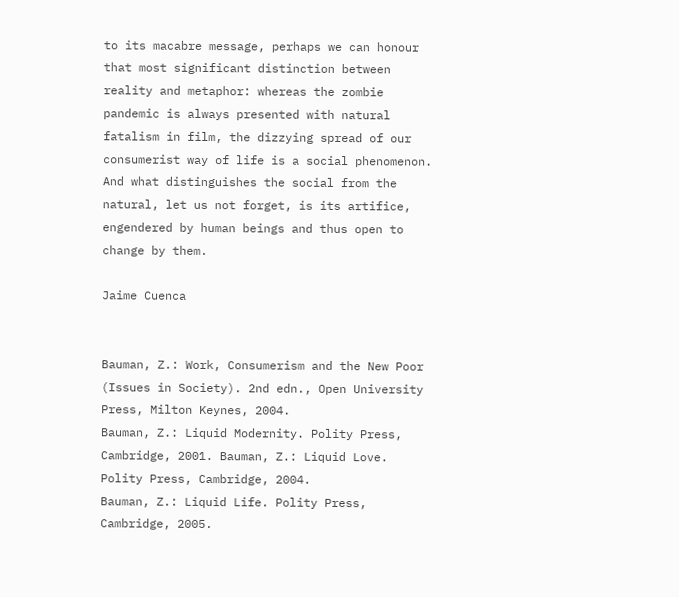to its macabre message, perhaps we can honour that most significant distinction between reality and metaphor: whereas the zombie pandemic is always presented with natural fatalism in film, the dizzying spread of our consumerist way of life is a social phenomenon. And what distinguishes the social from the natural, let us not forget, is its artifice, engendered by human beings and thus open to change by them.

Jaime Cuenca


Bauman, Z.: Work, Consumerism and the New Poor (Issues in Society). 2nd edn., Open University Press, Milton Keynes, 2004.
Bauman, Z.: Liquid Modernity. Polity Press, Cambridge, 2001. Bauman, Z.: Liquid Love. Polity Press, Cambridge, 2004.
Bauman, Z.: Liquid Life. Polity Press, Cambridge, 2005.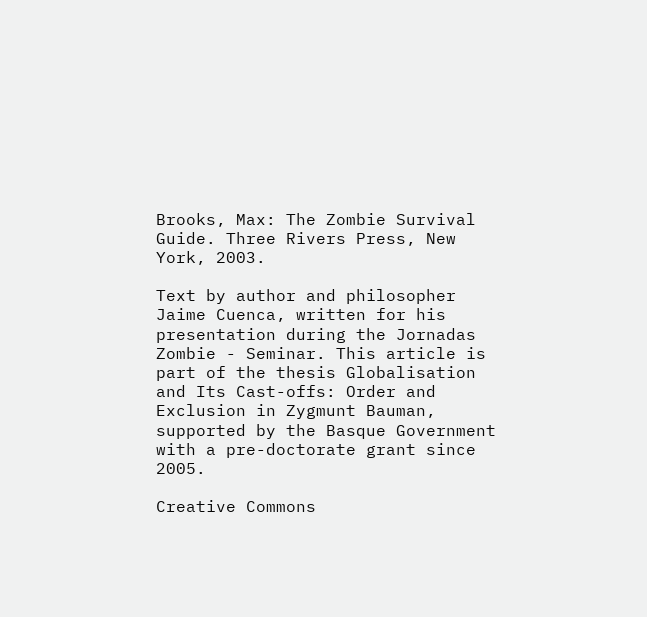Brooks, Max: The Zombie Survival Guide. Three Rivers Press, New York, 2003.

Text by author and philosopher Jaime Cuenca, written for his presentation during the Jornadas Zombie - Seminar. This article is part of the thesis Globalisation and Its Cast-offs: Order and Exclusion in Zygmunt Bauman, supported by the Basque Government with a pre-doctorate grant since 2005.

Creative Commons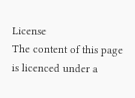License
The content of this page is licenced under a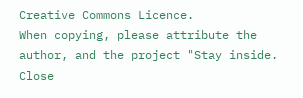Creative Commons Licence.
When copying, please attribute the author, and the project "Stay inside. Close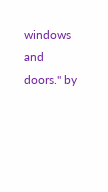windows and doors." by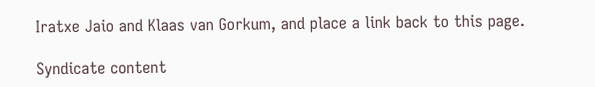Iratxe Jaio and Klaas van Gorkum, and place a link back to this page.

Syndicate content